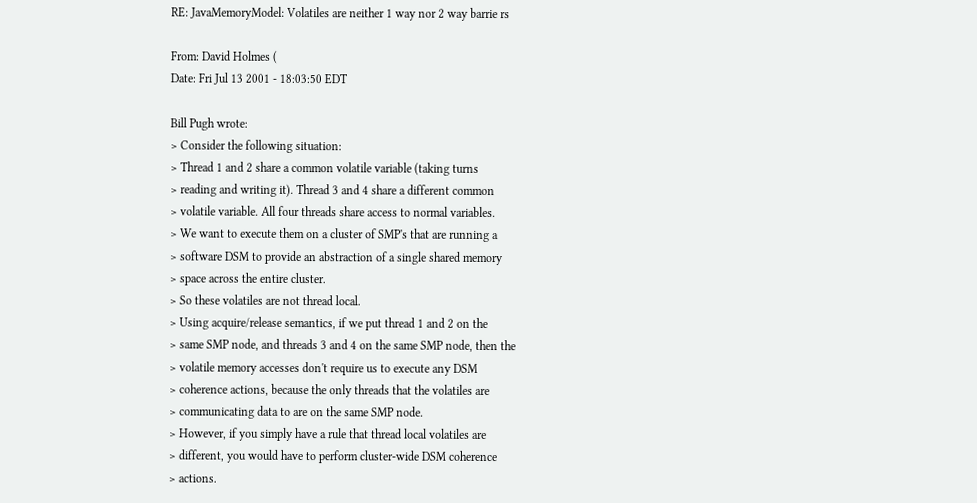RE: JavaMemoryModel: Volatiles are neither 1 way nor 2 way barrie rs

From: David Holmes (
Date: Fri Jul 13 2001 - 18:03:50 EDT

Bill Pugh wrote:
> Consider the following situation:
> Thread 1 and 2 share a common volatile variable (taking turns
> reading and writing it). Thread 3 and 4 share a different common
> volatile variable. All four threads share access to normal variables.
> We want to execute them on a cluster of SMP's that are running a
> software DSM to provide an abstraction of a single shared memory
> space across the entire cluster.
> So these volatiles are not thread local.
> Using acquire/release semantics, if we put thread 1 and 2 on the
> same SMP node, and threads 3 and 4 on the same SMP node, then the
> volatile memory accesses don't require us to execute any DSM
> coherence actions, because the only threads that the volatiles are
> communicating data to are on the same SMP node.
> However, if you simply have a rule that thread local volatiles are
> different, you would have to perform cluster-wide DSM coherence
> actions.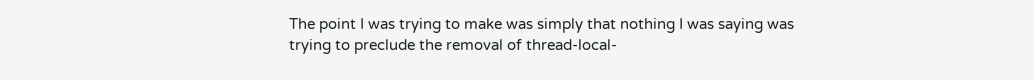The point I was trying to make was simply that nothing I was saying was
trying to preclude the removal of thread-local-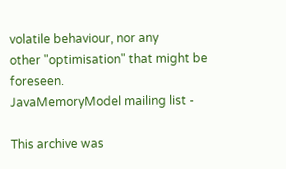volatile behaviour, nor any
other "optimisation" that might be foreseen.
JavaMemoryModel mailing list -

This archive was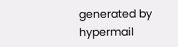generated by hypermail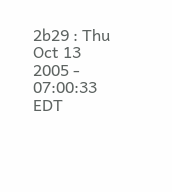2b29 : Thu Oct 13 2005 - 07:00:33 EDT